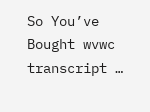So You’ve Bought wvwc transcript …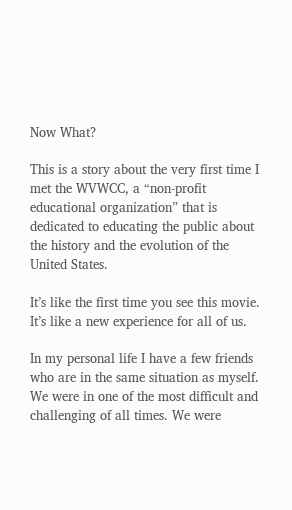Now What?

This is a story about the very first time I met the WVWCC, a “non-profit educational organization” that is dedicated to educating the public about the history and the evolution of the United States.

It’s like the first time you see this movie. It’s like a new experience for all of us.

In my personal life I have a few friends who are in the same situation as myself. We were in one of the most difficult and challenging of all times. We were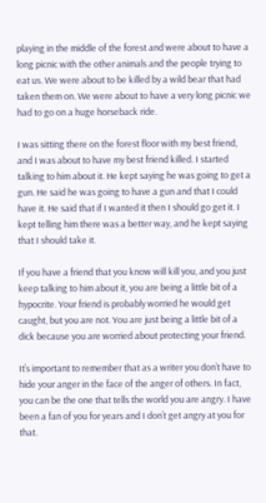playing in the middle of the forest and were about to have a long picnic with the other animals and the people trying to eat us. We were about to be killed by a wild bear that had taken them on. We were about to have a very long picnic we had to go on a huge horseback ride.

I was sitting there on the forest floor with my best friend, and I was about to have my best friend killed. I started talking to him about it. He kept saying he was going to get a gun. He said he was going to have a gun and that I could have it. He said that if I wanted it then I should go get it. I kept telling him there was a better way, and he kept saying that I should take it.

If you have a friend that you know will kill you, and you just keep talking to him about it, you are being a little bit of a hypocrite. Your friend is probably worried he would get caught, but you are not. You are just being a little bit of a dick because you are worried about protecting your friend.

It’s important to remember that as a writer you don’t have to hide your anger in the face of the anger of others. In fact, you can be the one that tells the world you are angry. I have been a fan of you for years and I don’t get angry at you for that.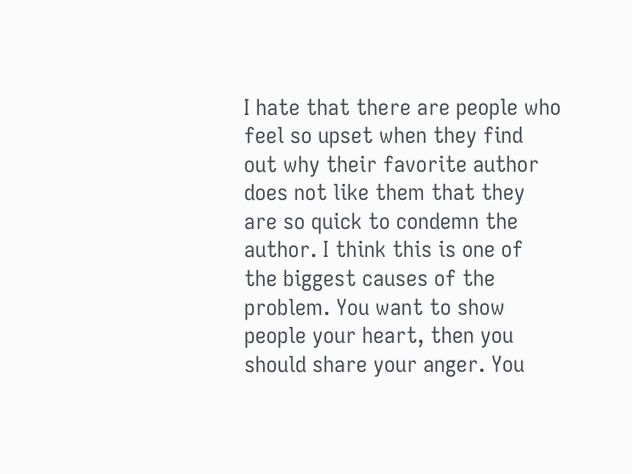I hate that there are people who feel so upset when they find out why their favorite author does not like them that they are so quick to condemn the author. I think this is one of the biggest causes of the problem. You want to show people your heart, then you should share your anger. You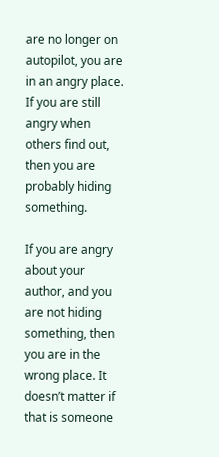are no longer on autopilot, you are in an angry place. If you are still angry when others find out, then you are probably hiding something.

If you are angry about your author, and you are not hiding something, then you are in the wrong place. It doesn’t matter if that is someone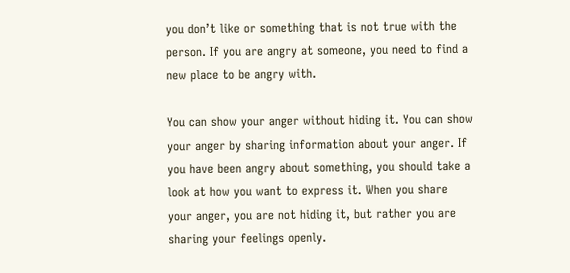you don’t like or something that is not true with the person. If you are angry at someone, you need to find a new place to be angry with.

You can show your anger without hiding it. You can show your anger by sharing information about your anger. If you have been angry about something, you should take a look at how you want to express it. When you share your anger, you are not hiding it, but rather you are sharing your feelings openly.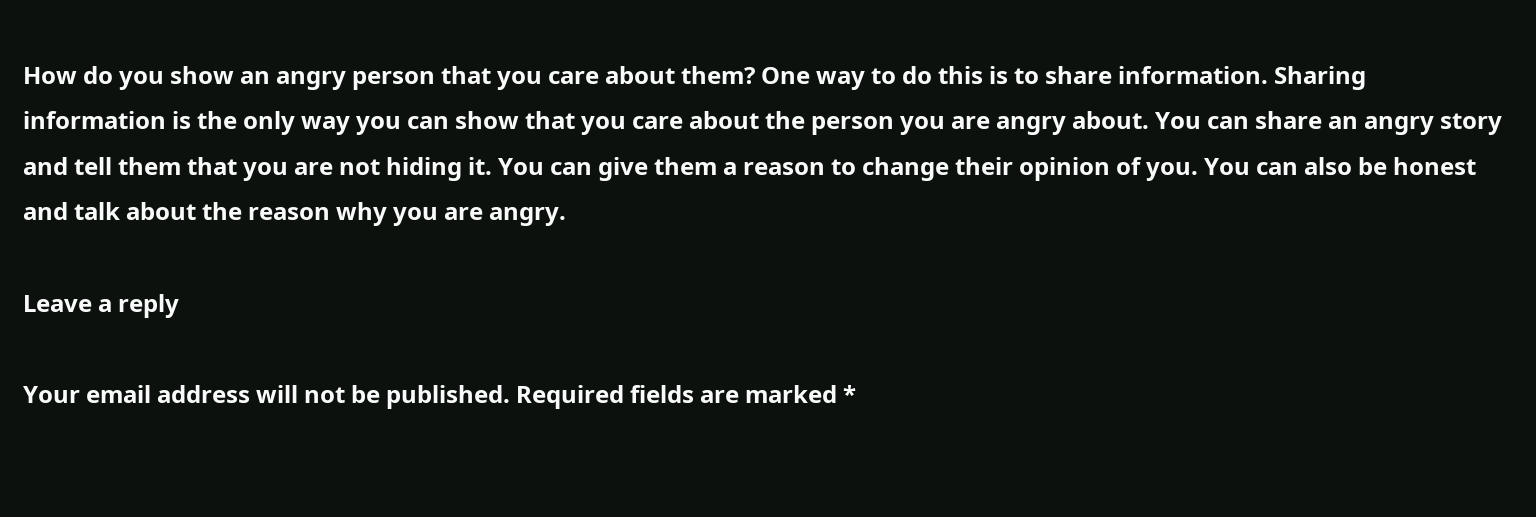How do you show an angry person that you care about them? One way to do this is to share information. Sharing information is the only way you can show that you care about the person you are angry about. You can share an angry story and tell them that you are not hiding it. You can give them a reason to change their opinion of you. You can also be honest and talk about the reason why you are angry.

Leave a reply

Your email address will not be published. Required fields are marked *